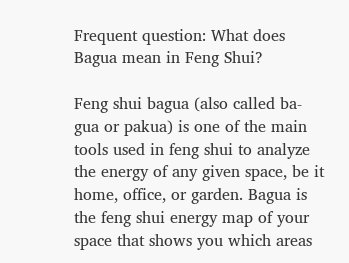Frequent question: What does Bagua mean in Feng Shui?

Feng shui bagua (also called ba-gua or pakua) is one of the main tools used in feng shui to analyze the energy of any given space, be it home, office, or garden. Bagua is the feng shui energy map of your space that shows you which areas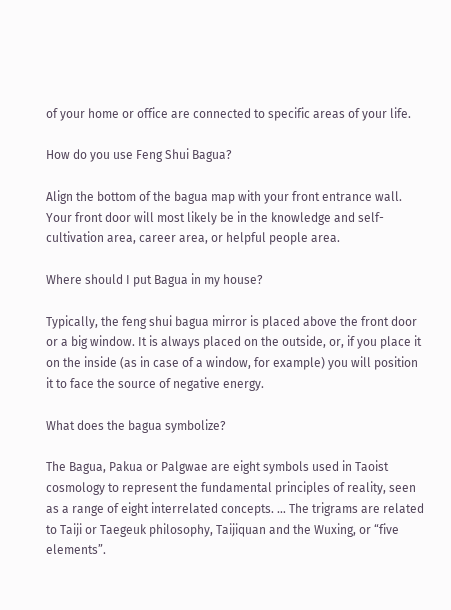of your home or office are connected to specific areas of your life.

How do you use Feng Shui Bagua?

Align the bottom of the bagua map with your front entrance wall. Your front door will most likely be in the knowledge and self-cultivation area, career area, or helpful people area.

Where should I put Bagua in my house?

Typically, the feng shui bagua mirror is placed above the front door or a big window. It is always placed on the outside, or, if you place it on the inside (as in case of a window, for example) you will position it to face the source of negative energy.

What does the bagua symbolize?

The Bagua, Pakua or Palgwae are eight symbols used in Taoist cosmology to represent the fundamental principles of reality, seen as a range of eight interrelated concepts. … The trigrams are related to Taiji or Taegeuk philosophy, Taijiquan and the Wuxing, or “five elements”.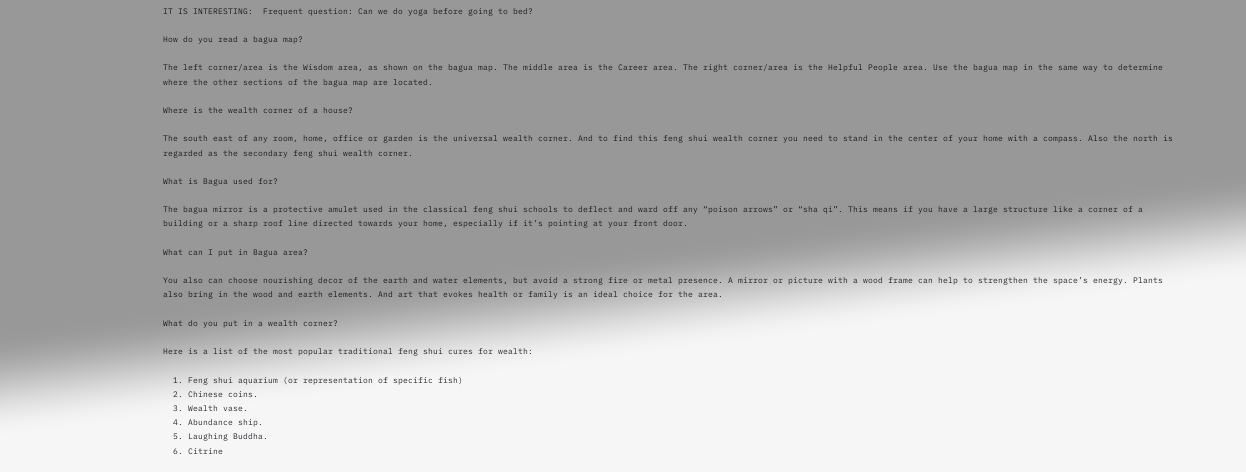IT IS INTERESTING:  Frequent question: Can we do yoga before going to bed?

How do you read a bagua map?

The left corner/area is the Wisdom area, as shown on the bagua map. The middle area is the Career area. The right corner/area is the Helpful People area. Use the bagua map in the same way to determine where the other sections of the bagua map are located.

Where is the wealth corner of a house?

The south east of any room, home, office or garden is the universal wealth corner. And to find this feng shui wealth corner you need to stand in the center of your home with a compass. Also the north is regarded as the secondary feng shui wealth corner.

What is Bagua used for?

The bagua mirror is a protective amulet used in the classical feng shui schools to deflect and ward off any “poison arrows” or “sha qi”. This means if you have a large structure like a corner of a building or a sharp roof line directed towards your home, especially if it’s pointing at your front door.

What can I put in Bagua area?

You also can choose nourishing decor of the earth and water elements, but avoid a strong fire or metal presence. A mirror or picture with a wood frame can help to strengthen the space’s energy. Plants also bring in the wood and earth elements. And art that evokes health or family is an ideal choice for the area.

What do you put in a wealth corner?

Here is a list of the most popular traditional feng shui cures for wealth:

  1. Feng shui aquarium (or representation of specific fish)
  2. Chinese coins.
  3. Wealth vase.
  4. Abundance ship.
  5. Laughing Buddha.
  6. Citrine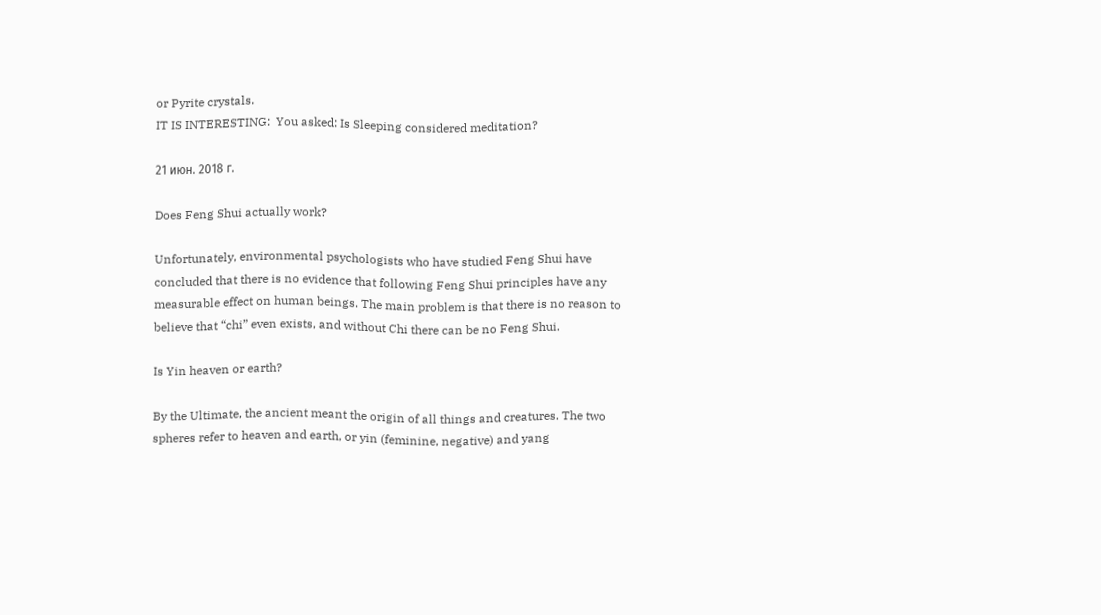or Pyrite crystals.
IT IS INTERESTING:  You asked: Is Sleeping considered meditation?

21 июн. 2018 г.

Does Feng Shui actually work?

Unfortunately, environmental psychologists who have studied Feng Shui have concluded that there is no evidence that following Feng Shui principles have any measurable effect on human beings. The main problem is that there is no reason to believe that “chi” even exists, and without Chi there can be no Feng Shui.

Is Yin heaven or earth?

By the Ultimate, the ancient meant the origin of all things and creatures. The two spheres refer to heaven and earth, or yin (feminine, negative) and yang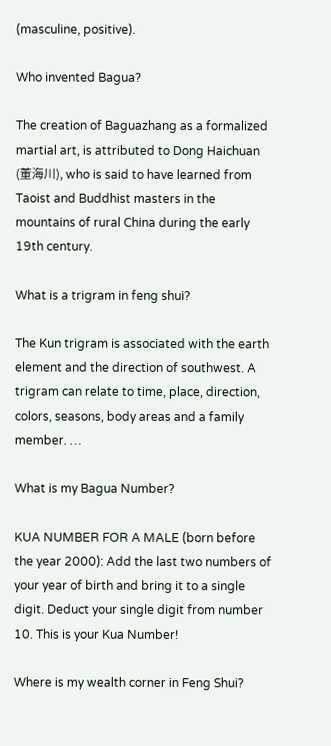(masculine, positive).

Who invented Bagua?

The creation of Baguazhang as a formalized martial art, is attributed to Dong Haichuan (董海川), who is said to have learned from Taoist and Buddhist masters in the mountains of rural China during the early 19th century.

What is a trigram in feng shui?

The Kun trigram is associated with the earth element and the direction of southwest. A trigram can relate to time, place, direction, colors, seasons, body areas and a family member. …

What is my Bagua Number?

KUA NUMBER FOR A MALE (born before the year 2000): Add the last two numbers of your year of birth and bring it to a single digit. Deduct your single digit from number 10. This is your Kua Number!

Where is my wealth corner in Feng Shui?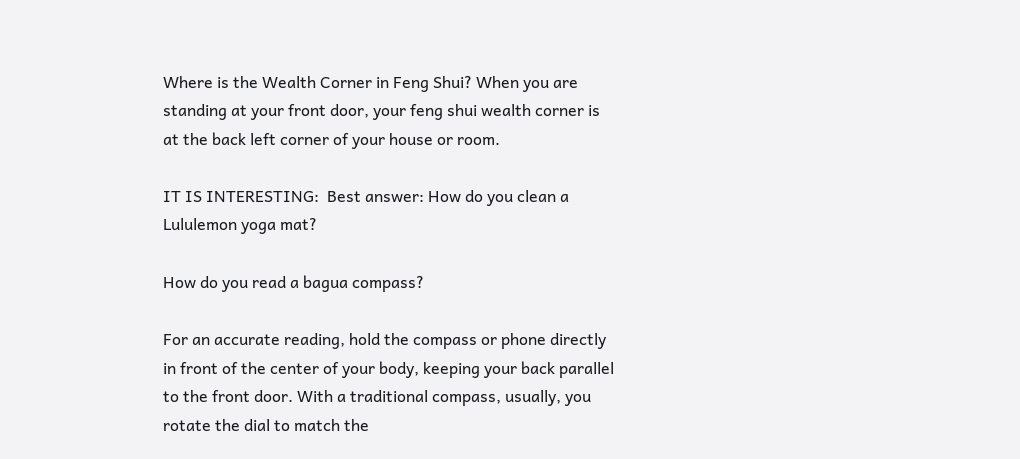Where is the Wealth Corner in Feng Shui? When you are standing at your front door, your feng shui wealth corner is at the back left corner of your house or room.

IT IS INTERESTING:  Best answer: How do you clean a Lululemon yoga mat?

How do you read a bagua compass?

For an accurate reading, hold the compass or phone directly in front of the center of your body, keeping your back parallel to the front door. With a traditional compass, usually, you rotate the dial to match the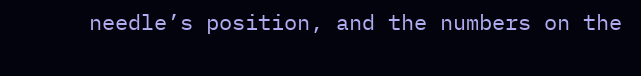needle’s position, and the numbers on the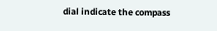dial indicate the compass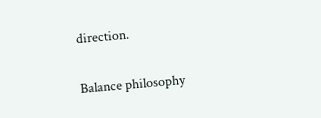direction.

Balance philosophy